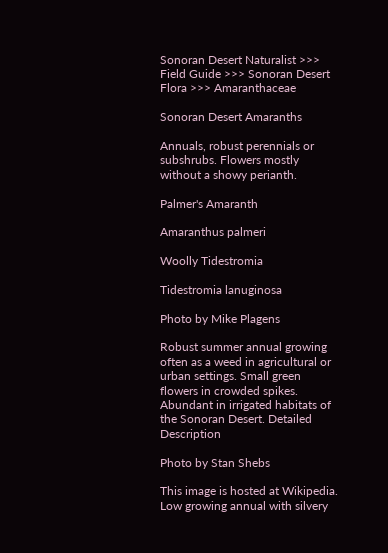Sonoran Desert Naturalist >>> Field Guide >>> Sonoran Desert Flora >>> Amaranthaceae

Sonoran Desert Amaranths

Annuals, robust perennials or subshrubs. Flowers mostly without a showy perianth.

Palmer's Amaranth

Amaranthus palmeri

Woolly Tidestromia

Tidestromia lanuginosa

Photo by Mike Plagens

Robust summer annual growing often as a weed in agricultural or urban settings. Small green flowers in crowded spikes. Abundant in irrigated habitats of the Sonoran Desert. Detailed Description

Photo by Stan Shebs

This image is hosted at Wikipedia. Low growing annual with silvery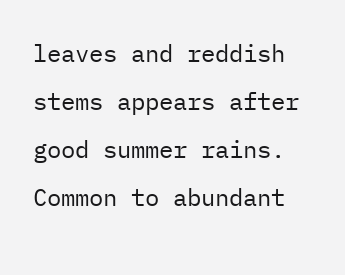leaves and reddish stems appears after good summer rains. Common to abundant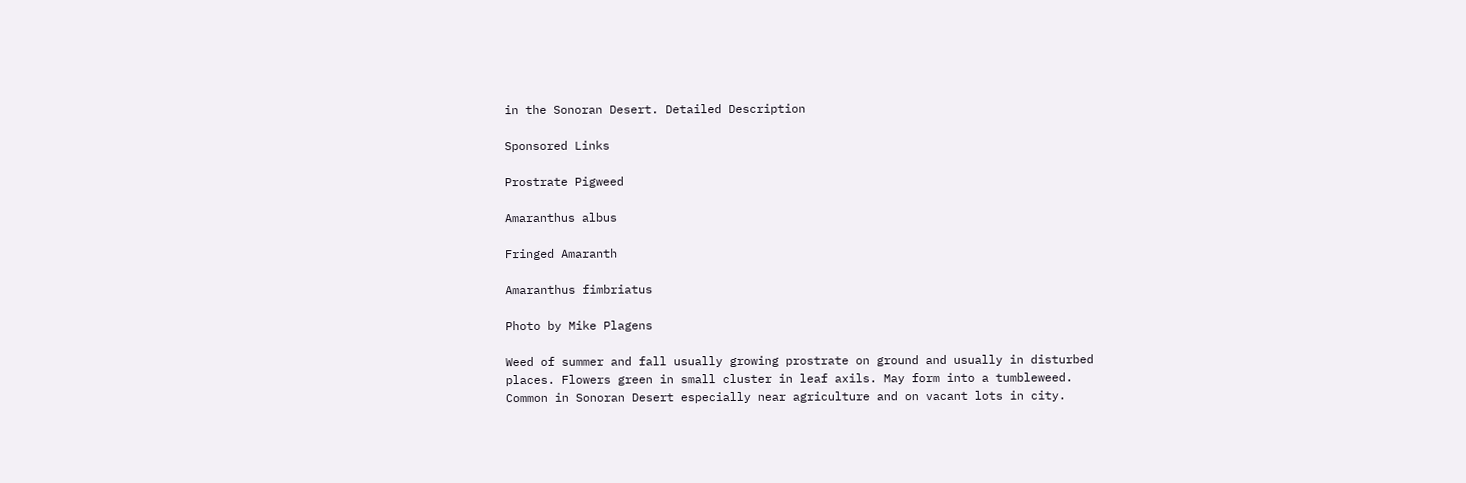in the Sonoran Desert. Detailed Description

Sponsored Links

Prostrate Pigweed

Amaranthus albus

Fringed Amaranth

Amaranthus fimbriatus

Photo by Mike Plagens

Weed of summer and fall usually growing prostrate on ground and usually in disturbed places. Flowers green in small cluster in leaf axils. May form into a tumbleweed. Common in Sonoran Desert especially near agriculture and on vacant lots in city.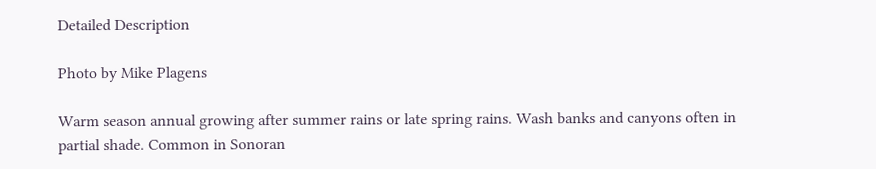Detailed Description

Photo by Mike Plagens

Warm season annual growing after summer rains or late spring rains. Wash banks and canyons often in partial shade. Common in Sonoran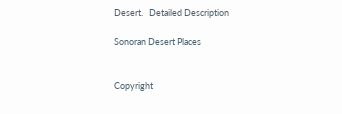Desert.   Detailed Description

Sonoran Desert Places


Copyright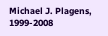Michael J. Plagens, 1999-2008